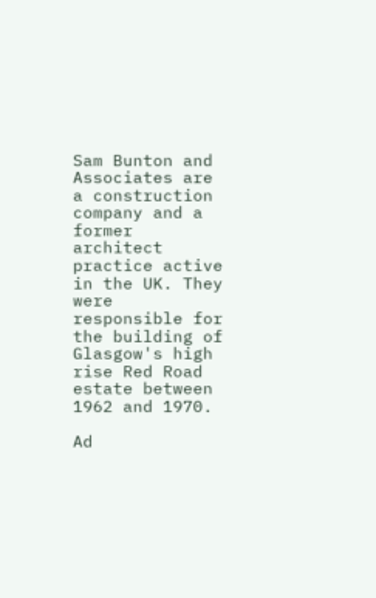Sam Bunton and Associates are a construction company and a former architect practice active in the UK. They were responsible for the building of Glasgow's high rise Red Road estate between 1962 and 1970.

Ad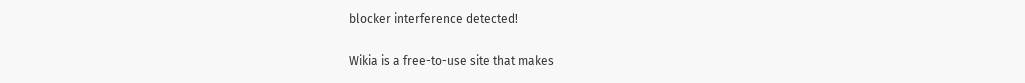blocker interference detected!

Wikia is a free-to-use site that makes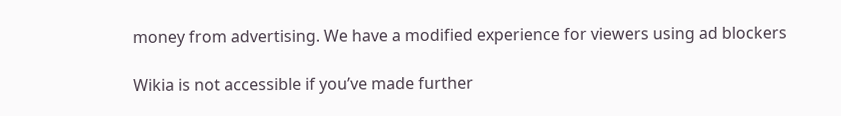money from advertising. We have a modified experience for viewers using ad blockers

Wikia is not accessible if you’ve made further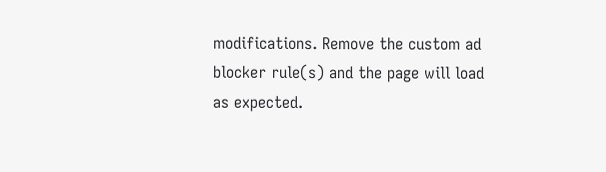modifications. Remove the custom ad blocker rule(s) and the page will load as expected.